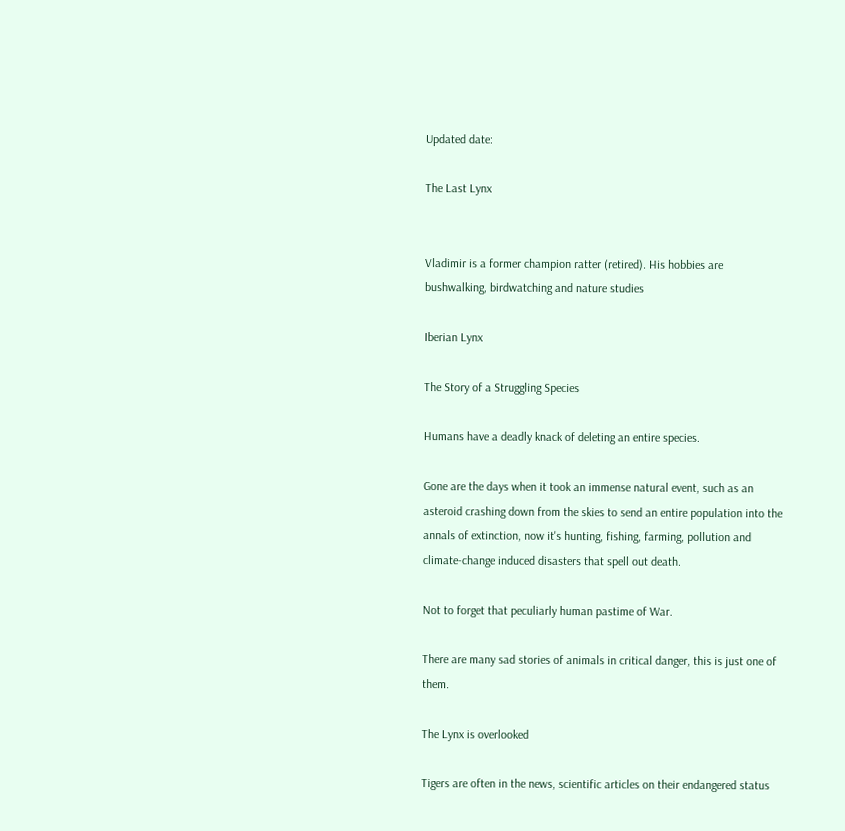Updated date:

The Last Lynx


Vladimir is a former champion ratter (retired). His hobbies are bushwalking, birdwatching and nature studies

Iberian Lynx

The Story of a Struggling Species

Humans have a deadly knack of deleting an entire species.

Gone are the days when it took an immense natural event, such as an asteroid crashing down from the skies to send an entire population into the annals of extinction, now it's hunting, fishing, farming, pollution and climate-change induced disasters that spell out death.

Not to forget that peculiarly human pastime of War.

There are many sad stories of animals in critical danger, this is just one of them.

The Lynx is overlooked

Tigers are often in the news, scientific articles on their endangered status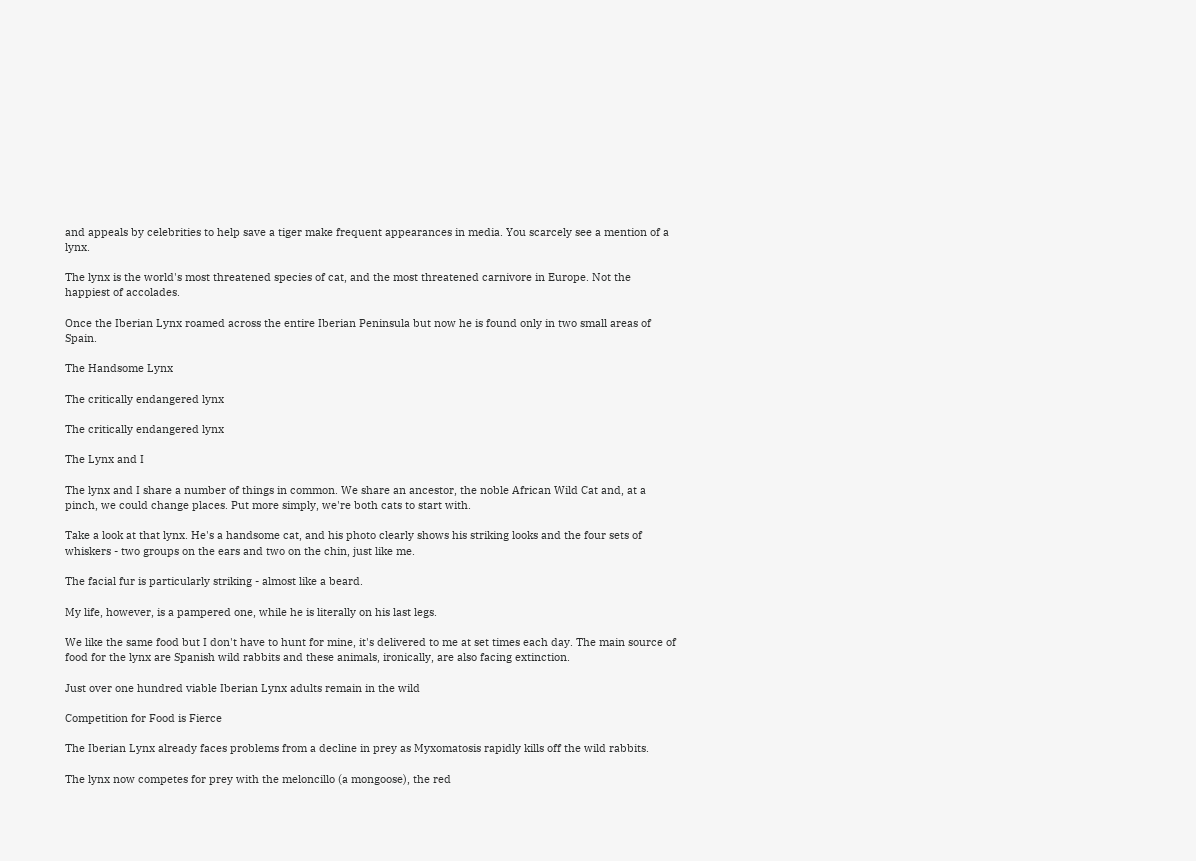and appeals by celebrities to help save a tiger make frequent appearances in media. You scarcely see a mention of a lynx.

The lynx is the world's most threatened species of cat, and the most threatened carnivore in Europe. Not the happiest of accolades.

Once the Iberian Lynx roamed across the entire Iberian Peninsula but now he is found only in two small areas of Spain.

The Handsome Lynx

The critically endangered lynx

The critically endangered lynx

The Lynx and I

The lynx and I share a number of things in common. We share an ancestor, the noble African Wild Cat and, at a pinch, we could change places. Put more simply, we're both cats to start with.

Take a look at that lynx. He's a handsome cat, and his photo clearly shows his striking looks and the four sets of whiskers - two groups on the ears and two on the chin, just like me.

The facial fur is particularly striking - almost like a beard.

My life, however, is a pampered one, while he is literally on his last legs.

We like the same food but I don't have to hunt for mine, it's delivered to me at set times each day. The main source of food for the lynx are Spanish wild rabbits and these animals, ironically, are also facing extinction.

Just over one hundred viable Iberian Lynx adults remain in the wild

Competition for Food is Fierce

The Iberian Lynx already faces problems from a decline in prey as Myxomatosis rapidly kills off the wild rabbits.

The lynx now competes for prey with the meloncillo (a mongoose), the red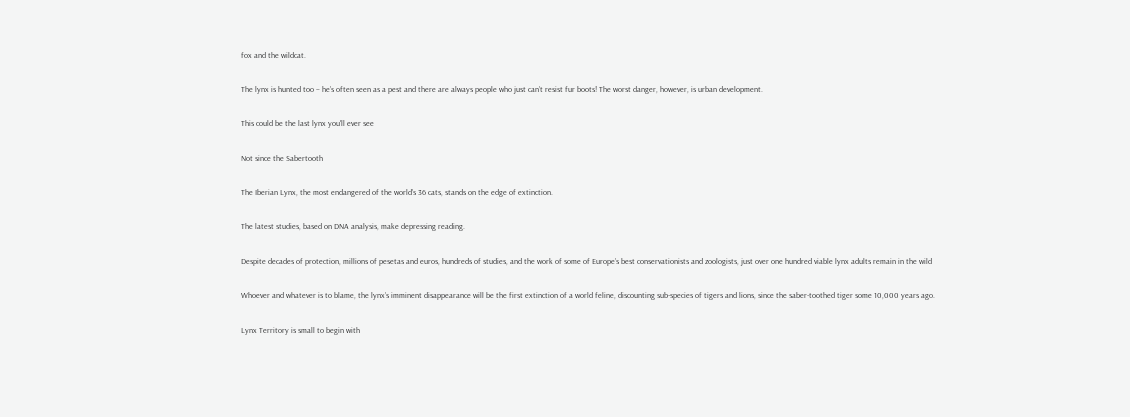fox and the wildcat.

The lynx is hunted too – he’s often seen as a pest and there are always people who just can’t resist fur boots! The worst danger, however, is urban development.

This could be the last lynx you'll ever see

Not since the Sabertooth

The Iberian Lynx, the most endangered of the world’s 36 cats, stands on the edge of extinction.

The latest studies, based on DNA analysis, make depressing reading.

Despite decades of protection, millions of pesetas and euros, hundreds of studies, and the work of some of Europe’s best conservationists and zoologists, just over one hundred viable lynx adults remain in the wild

Whoever and whatever is to blame, the lynx’s imminent disappearance will be the first extinction of a world feline, discounting sub-species of tigers and lions, since the saber-toothed tiger some 10,000 years ago.

Lynx Territory is small to begin with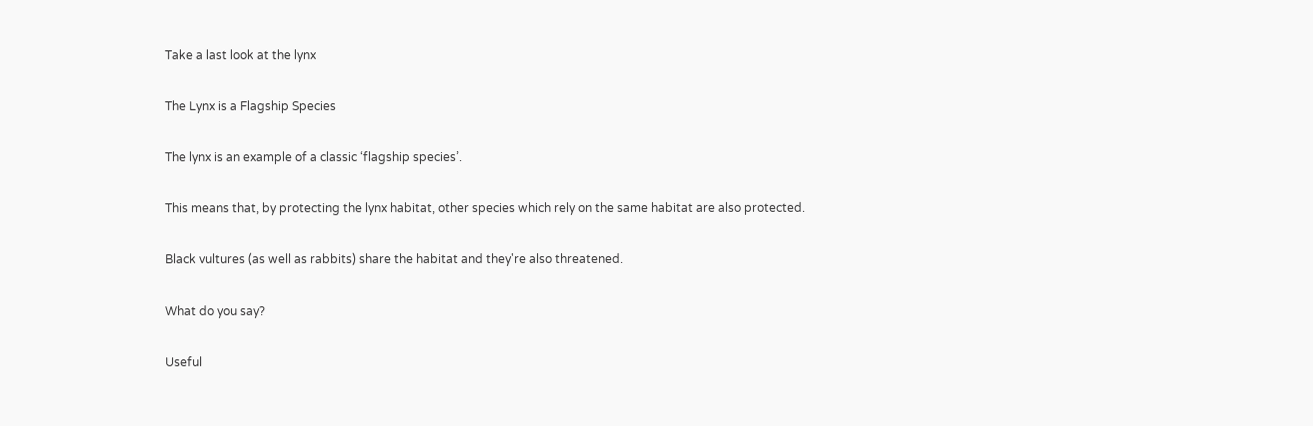Take a last look at the lynx

The Lynx is a Flagship Species

The lynx is an example of a classic ‘flagship species’.

This means that, by protecting the lynx habitat, other species which rely on the same habitat are also protected.

Black vultures (as well as rabbits) share the habitat and they're also threatened.

What do you say?

Useful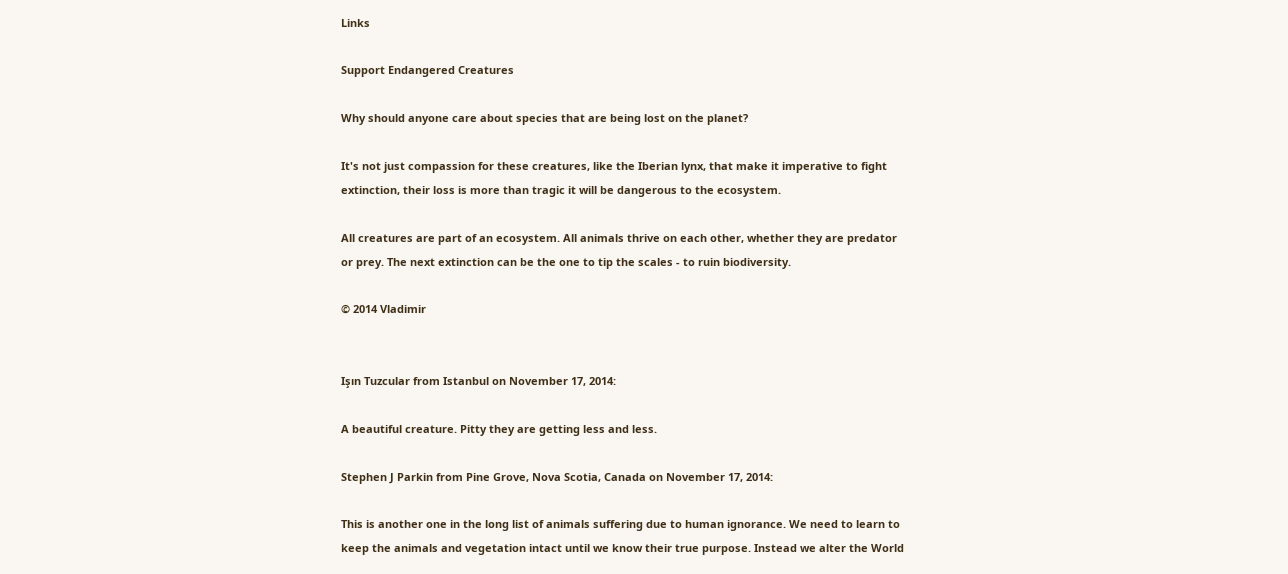Links

Support Endangered Creatures

Why should anyone care about species that are being lost on the planet?

It's not just compassion for these creatures, like the Iberian lynx, that make it imperative to fight extinction, their loss is more than tragic it will be dangerous to the ecosystem.

All creatures are part of an ecosystem. All animals thrive on each other, whether they are predator or prey. The next extinction can be the one to tip the scales - to ruin biodiversity.

© 2014 Vladimir


Işın Tuzcular from Istanbul on November 17, 2014:

A beautiful creature. Pitty they are getting less and less.

Stephen J Parkin from Pine Grove, Nova Scotia, Canada on November 17, 2014:

This is another one in the long list of animals suffering due to human ignorance. We need to learn to keep the animals and vegetation intact until we know their true purpose. Instead we alter the World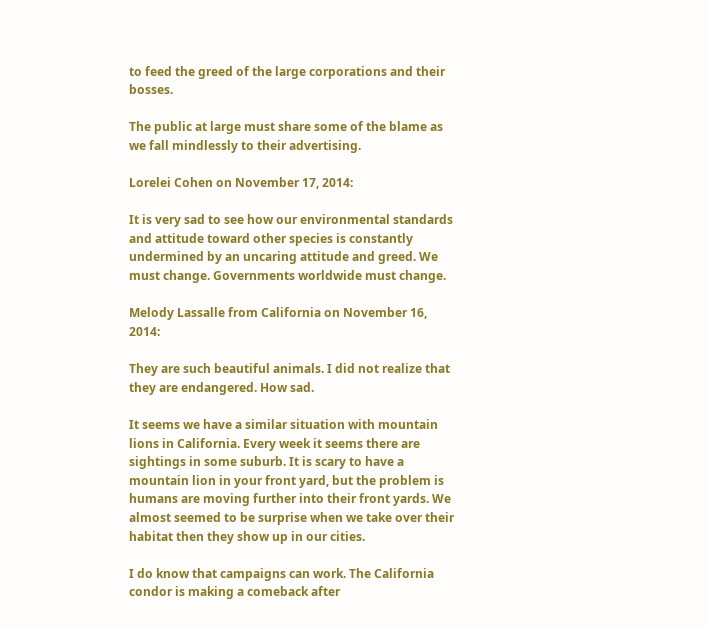to feed the greed of the large corporations and their bosses.

The public at large must share some of the blame as we fall mindlessly to their advertising.

Lorelei Cohen on November 17, 2014:

It is very sad to see how our environmental standards and attitude toward other species is constantly undermined by an uncaring attitude and greed. We must change. Governments worldwide must change.

Melody Lassalle from California on November 16, 2014:

They are such beautiful animals. I did not realize that they are endangered. How sad.

It seems we have a similar situation with mountain lions in California. Every week it seems there are sightings in some suburb. It is scary to have a mountain lion in your front yard, but the problem is humans are moving further into their front yards. We almost seemed to be surprise when we take over their habitat then they show up in our cities.

I do know that campaigns can work. The California condor is making a comeback after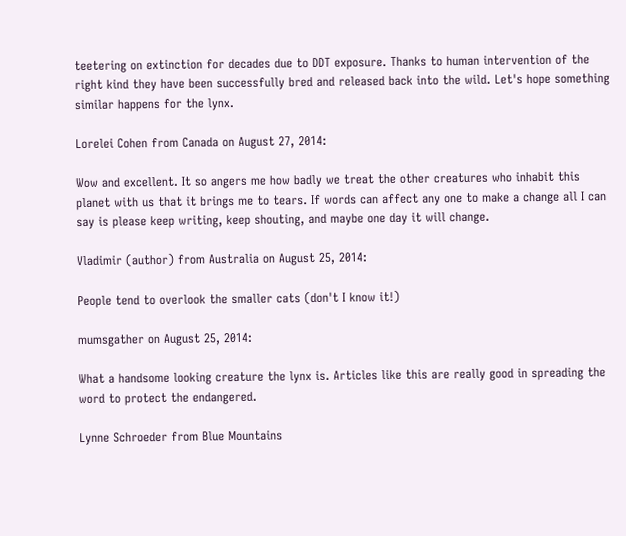teetering on extinction for decades due to DDT exposure. Thanks to human intervention of the right kind they have been successfully bred and released back into the wild. Let's hope something similar happens for the lynx.

Lorelei Cohen from Canada on August 27, 2014:

Wow and excellent. It so angers me how badly we treat the other creatures who inhabit this planet with us that it brings me to tears. If words can affect any one to make a change all I can say is please keep writing, keep shouting, and maybe one day it will change.

Vladimir (author) from Australia on August 25, 2014:

People tend to overlook the smaller cats (don't I know it!)

mumsgather on August 25, 2014:

What a handsome looking creature the lynx is. Articles like this are really good in spreading the word to protect the endangered.

Lynne Schroeder from Blue Mountains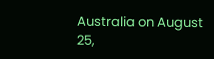Australia on August 25,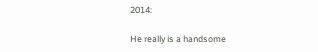2014:

He really is a handsome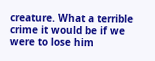creature. What a terrible crime it would be if we were to lose him